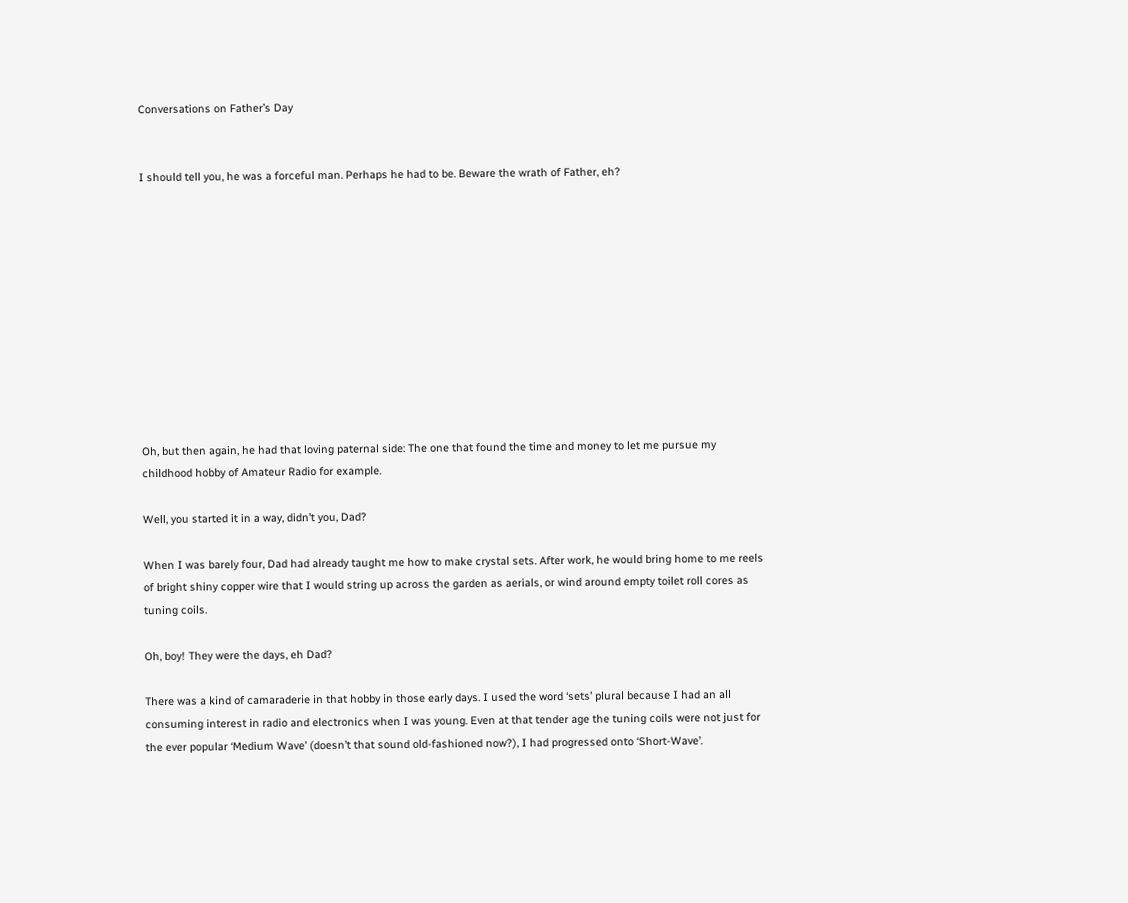Conversations on Father’s Day


I should tell you, he was a forceful man. Perhaps he had to be. Beware the wrath of Father, eh?











Oh, but then again, he had that loving paternal side: The one that found the time and money to let me pursue my childhood hobby of Amateur Radio for example.

Well, you started it in a way, didn’t you, Dad?

When I was barely four, Dad had already taught me how to make crystal sets. After work, he would bring home to me reels of bright shiny copper wire that I would string up across the garden as aerials, or wind around empty toilet roll cores as tuning coils.

Oh, boy! They were the days, eh Dad?

There was a kind of camaraderie in that hobby in those early days. I used the word ‘sets’ plural because I had an all consuming interest in radio and electronics when I was young. Even at that tender age the tuning coils were not just for the ever popular ‘Medium Wave’ (doesn’t that sound old-fashioned now?), I had progressed onto ‘Short-Wave’.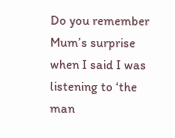Do you remember Mum’s surprise when I said I was listening to ‘the man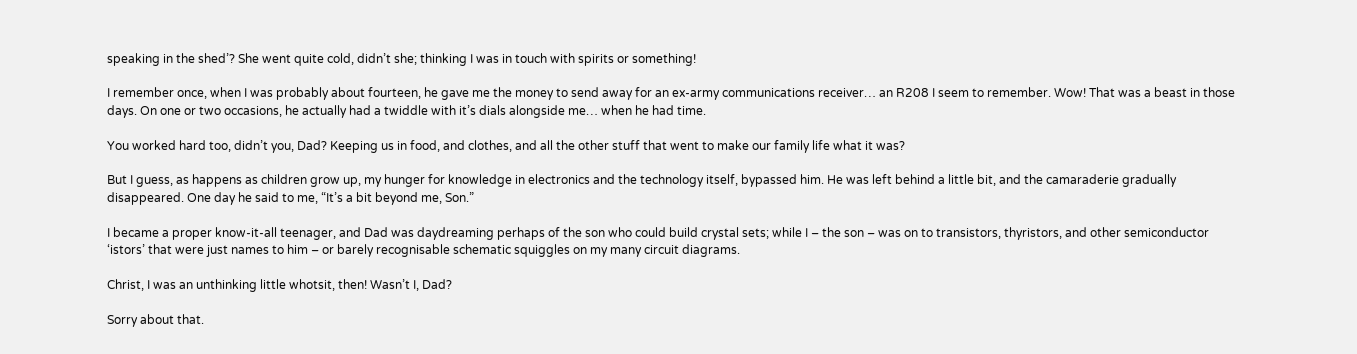speaking in the shed’? She went quite cold, didn’t she; thinking I was in touch with spirits or something!

I remember once, when I was probably about fourteen, he gave me the money to send away for an ex-army communications receiver… an R208 I seem to remember. Wow! That was a beast in those days. On one or two occasions, he actually had a twiddle with it’s dials alongside me… when he had time.

You worked hard too, didn’t you, Dad? Keeping us in food, and clothes, and all the other stuff that went to make our family life what it was?

But I guess, as happens as children grow up, my hunger for knowledge in electronics and the technology itself, bypassed him. He was left behind a little bit, and the camaraderie gradually disappeared. One day he said to me, “It’s a bit beyond me, Son.”

I became a proper know-it-all teenager, and Dad was daydreaming perhaps of the son who could build crystal sets; while I – the son – was on to transistors, thyristors, and other semiconductor ‘istors’ that were just names to him – or barely recognisable schematic squiggles on my many circuit diagrams.

Christ, I was an unthinking little whotsit, then! Wasn’t I, Dad?

Sorry about that.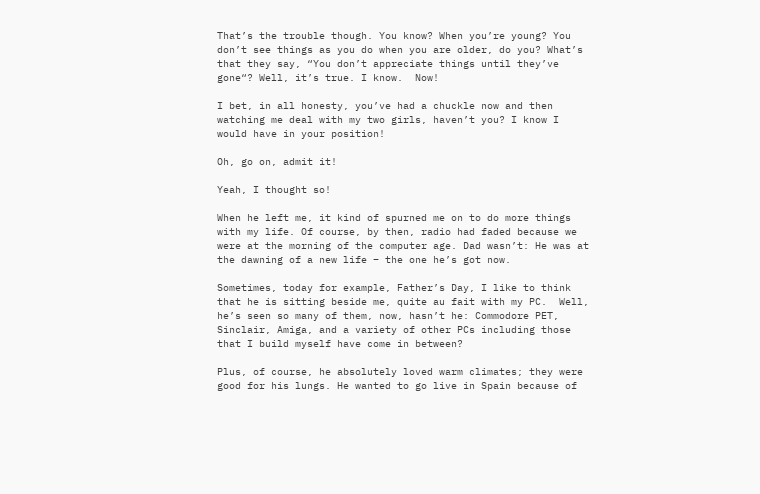That’s the trouble though. You know? When you’re young? You don’t see things as you do when you are older, do you? What’s that they say, “You don’t appreciate things until they’ve gone“? Well, it’s true. I know.  Now!

I bet, in all honesty, you’ve had a chuckle now and then watching me deal with my two girls, haven’t you? I know I would have in your position!

Oh, go on, admit it!

Yeah, I thought so!

When he left me, it kind of spurned me on to do more things with my life. Of course, by then, radio had faded because we were at the morning of the computer age. Dad wasn’t: He was at the dawning of a new life – the one he’s got now.

Sometimes, today for example, Father’s Day, I like to think that he is sitting beside me, quite au fait with my PC.  Well, he’s seen so many of them, now, hasn’t he: Commodore PET, Sinclair, Amiga, and a variety of other PCs including those that I build myself have come in between?

Plus, of course, he absolutely loved warm climates; they were good for his lungs. He wanted to go live in Spain because of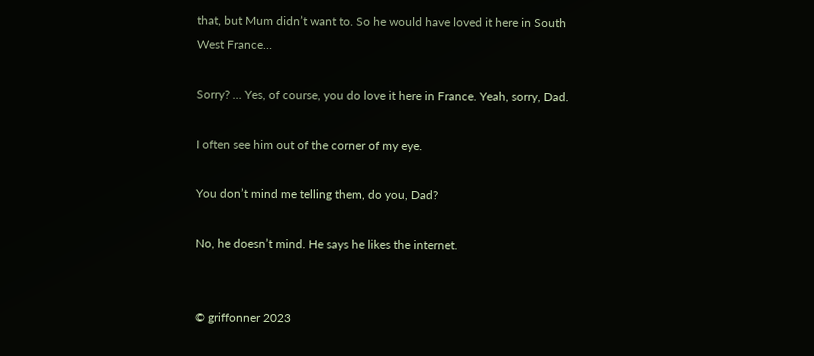that, but Mum didn’t want to. So he would have loved it here in South West France…

Sorry? … Yes, of course, you do love it here in France. Yeah, sorry, Dad.

I often see him out of the corner of my eye.

You don’t mind me telling them, do you, Dad?

No, he doesn’t mind. He says he likes the internet.


© griffonner 2023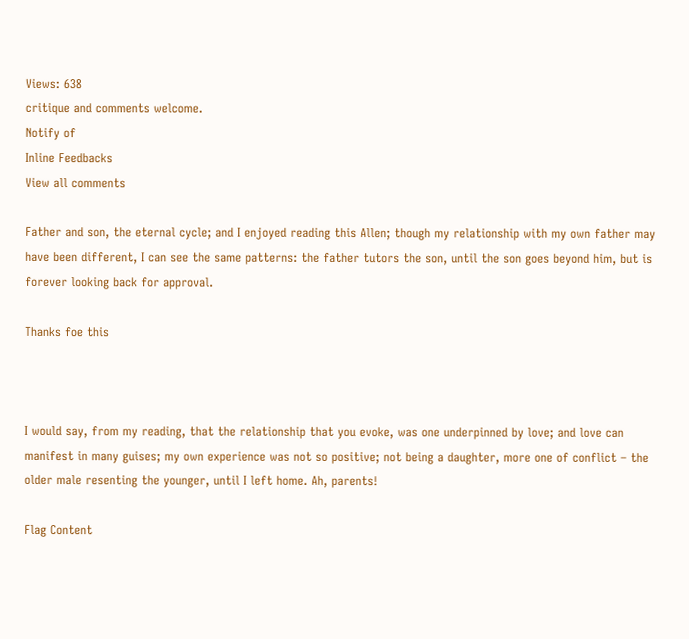Views: 638
critique and comments welcome.
Notify of
Inline Feedbacks
View all comments

Father and son, the eternal cycle; and I enjoyed reading this Allen; though my relationship with my own father may have been different, I can see the same patterns: the father tutors the son, until the son goes beyond him, but is forever looking back for approval.

Thanks foe this



I would say, from my reading, that the relationship that you evoke, was one underpinned by love; and love can manifest in many guises; my own experience was not so positive; not being a daughter, more one of conflict – the older male resenting the younger, until I left home. Ah, parents!

Flag Content